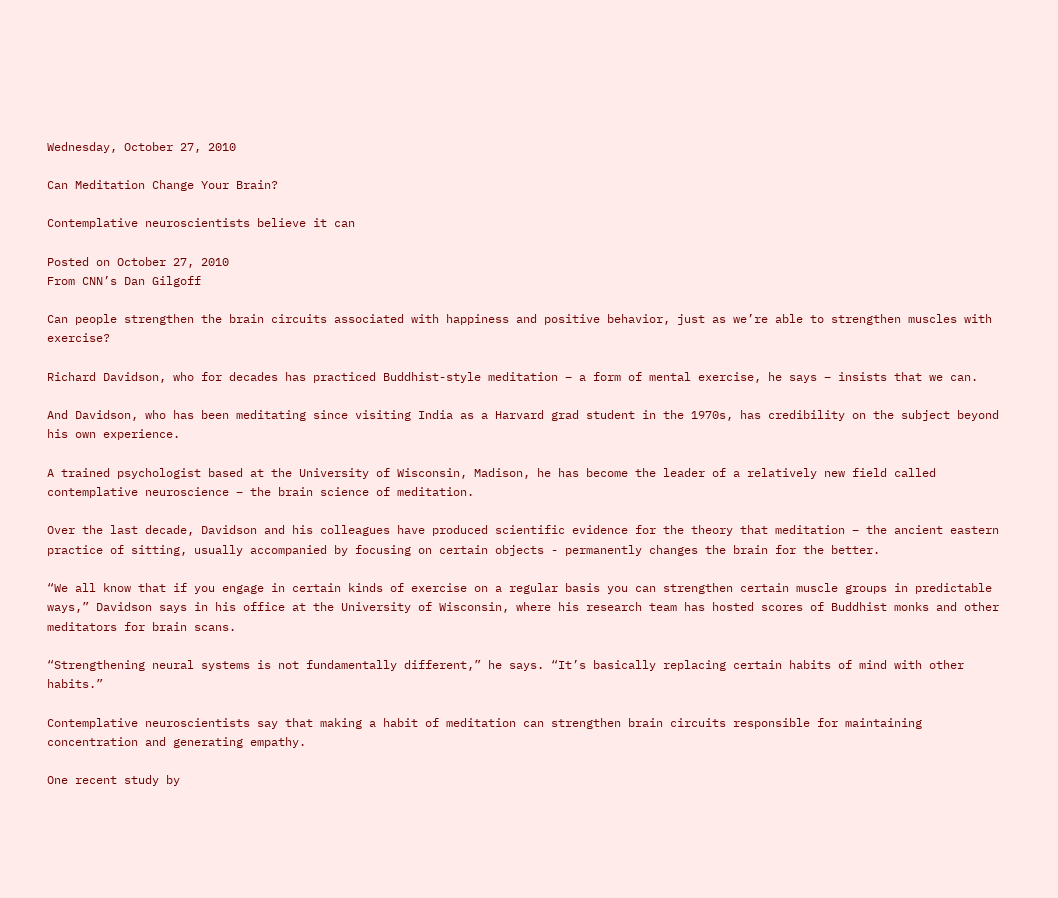Wednesday, October 27, 2010

Can Meditation Change Your Brain?

Contemplative neuroscientists believe it can

Posted on October 27, 2010
From CNN’s Dan Gilgoff

Can people strengthen the brain circuits associated with happiness and positive behavior, just as we’re able to strengthen muscles with exercise?

Richard Davidson, who for decades has practiced Buddhist-style meditation – a form of mental exercise, he says – insists that we can.

And Davidson, who has been meditating since visiting India as a Harvard grad student in the 1970s, has credibility on the subject beyond his own experience.

A trained psychologist based at the University of Wisconsin, Madison, he has become the leader of a relatively new field called contemplative neuroscience – the brain science of meditation.

Over the last decade, Davidson and his colleagues have produced scientific evidence for the theory that meditation – the ancient eastern practice of sitting, usually accompanied by focusing on certain objects - permanently changes the brain for the better.

“We all know that if you engage in certain kinds of exercise on a regular basis you can strengthen certain muscle groups in predictable ways,” Davidson says in his office at the University of Wisconsin, where his research team has hosted scores of Buddhist monks and other meditators for brain scans.

“Strengthening neural systems is not fundamentally different,” he says. “It’s basically replacing certain habits of mind with other habits.”

Contemplative neuroscientists say that making a habit of meditation can strengthen brain circuits responsible for maintaining concentration and generating empathy.

One recent study by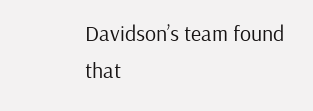Davidson’s team found that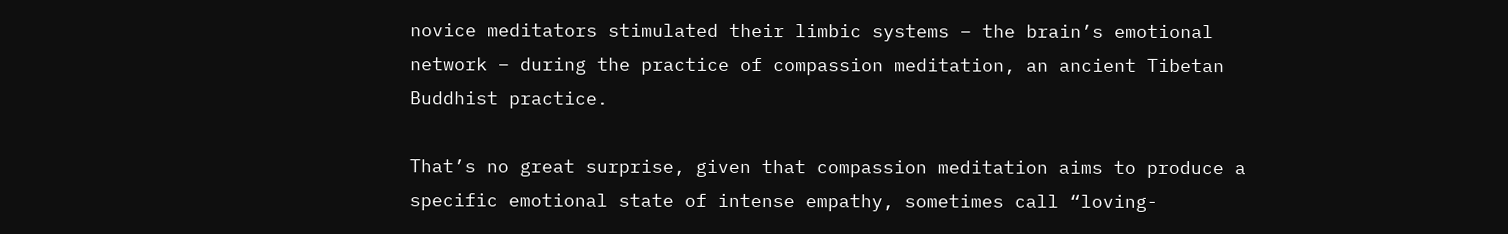novice meditators stimulated their limbic systems – the brain’s emotional network – during the practice of compassion meditation, an ancient Tibetan Buddhist practice.

That’s no great surprise, given that compassion meditation aims to produce a specific emotional state of intense empathy, sometimes call “loving-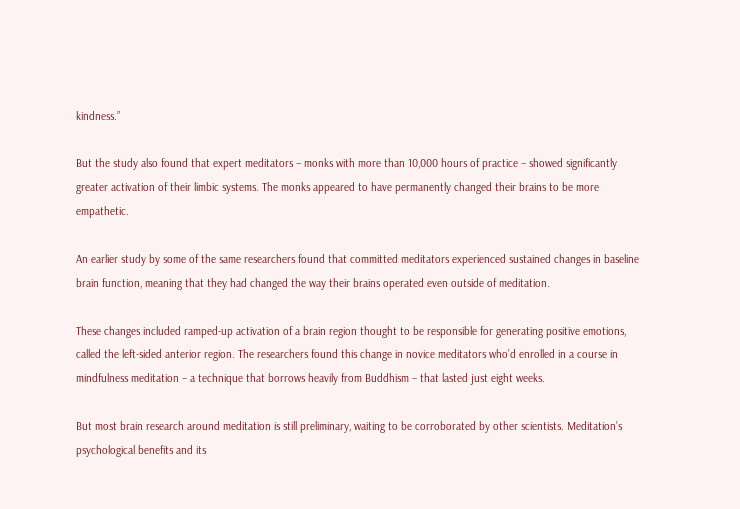kindness.”

But the study also found that expert meditators – monks with more than 10,000 hours of practice – showed significantly greater activation of their limbic systems. The monks appeared to have permanently changed their brains to be more empathetic.

An earlier study by some of the same researchers found that committed meditators experienced sustained changes in baseline brain function, meaning that they had changed the way their brains operated even outside of meditation.

These changes included ramped-up activation of a brain region thought to be responsible for generating positive emotions, called the left-sided anterior region. The researchers found this change in novice meditators who’d enrolled in a course in mindfulness meditation – a technique that borrows heavily from Buddhism – that lasted just eight weeks.

But most brain research around meditation is still preliminary, waiting to be corroborated by other scientists. Meditation’s psychological benefits and its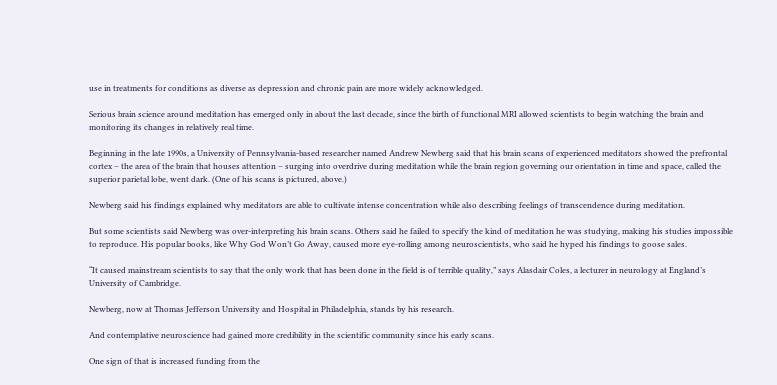use in treatments for conditions as diverse as depression and chronic pain are more widely acknowledged.

Serious brain science around meditation has emerged only in about the last decade, since the birth of functional MRI allowed scientists to begin watching the brain and monitoring its changes in relatively real time.

Beginning in the late 1990s, a University of Pennsylvania-based researcher named Andrew Newberg said that his brain scans of experienced meditators showed the prefrontal cortex – the area of the brain that houses attention – surging into overdrive during meditation while the brain region governing our orientation in time and space, called the superior parietal lobe, went dark. (One of his scans is pictured, above.)

Newberg said his findings explained why meditators are able to cultivate intense concentration while also describing feelings of transcendence during meditation.

But some scientists said Newberg was over-interpreting his brain scans. Others said he failed to specify the kind of meditation he was studying, making his studies impossible to reproduce. His popular books, like Why God Won’t Go Away, caused more eye-rolling among neuroscientists, who said he hyped his findings to goose sales.

“It caused mainstream scientists to say that the only work that has been done in the field is of terrible quality,” says Alasdair Coles, a lecturer in neurology at England’s University of Cambridge.

Newberg, now at Thomas Jefferson University and Hospital in Philadelphia, stands by his research.

And contemplative neuroscience had gained more credibility in the scientific community since his early scans.

One sign of that is increased funding from the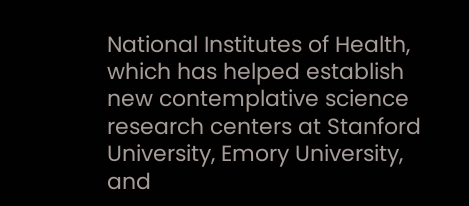National Institutes of Health, which has helped establish new contemplative science research centers at Stanford University, Emory University, and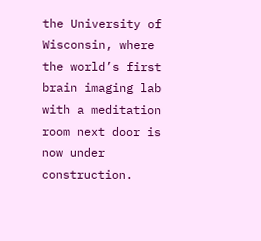the University of Wisconsin, where the world’s first brain imaging lab with a meditation room next door is now under construction.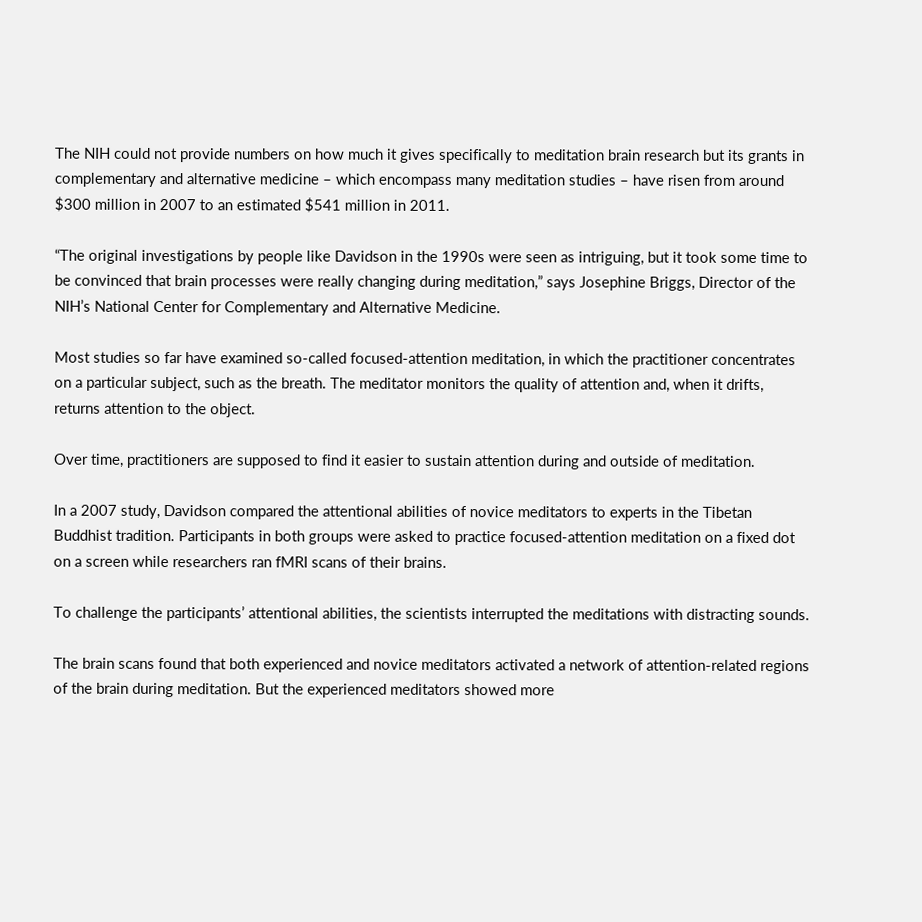The NIH could not provide numbers on how much it gives specifically to meditation brain research but its grants in complementary and alternative medicine – which encompass many meditation studies – have risen from around $300 million in 2007 to an estimated $541 million in 2011.

“The original investigations by people like Davidson in the 1990s were seen as intriguing, but it took some time to be convinced that brain processes were really changing during meditation,” says Josephine Briggs, Director of the NIH’s National Center for Complementary and Alternative Medicine.

Most studies so far have examined so-called focused-attention meditation, in which the practitioner concentrates on a particular subject, such as the breath. The meditator monitors the quality of attention and, when it drifts, returns attention to the object.

Over time, practitioners are supposed to find it easier to sustain attention during and outside of meditation.

In a 2007 study, Davidson compared the attentional abilities of novice meditators to experts in the Tibetan Buddhist tradition. Participants in both groups were asked to practice focused-attention meditation on a fixed dot on a screen while researchers ran fMRI scans of their brains.

To challenge the participants’ attentional abilities, the scientists interrupted the meditations with distracting sounds.

The brain scans found that both experienced and novice meditators activated a network of attention-related regions of the brain during meditation. But the experienced meditators showed more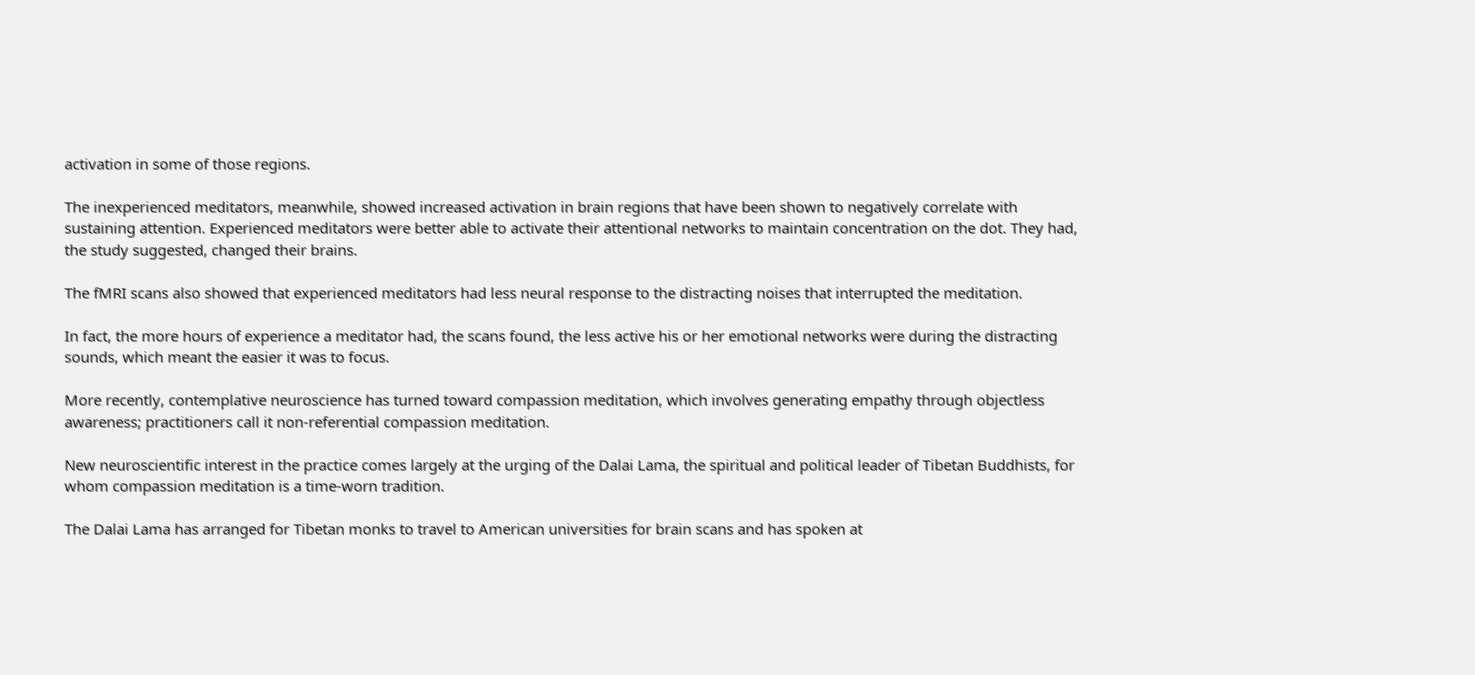activation in some of those regions.

The inexperienced meditators, meanwhile, showed increased activation in brain regions that have been shown to negatively correlate with sustaining attention. Experienced meditators were better able to activate their attentional networks to maintain concentration on the dot. They had, the study suggested, changed their brains.

The fMRI scans also showed that experienced meditators had less neural response to the distracting noises that interrupted the meditation.

In fact, the more hours of experience a meditator had, the scans found, the less active his or her emotional networks were during the distracting sounds, which meant the easier it was to focus.

More recently, contemplative neuroscience has turned toward compassion meditation, which involves generating empathy through objectless awareness; practitioners call it non-referential compassion meditation.

New neuroscientific interest in the practice comes largely at the urging of the Dalai Lama, the spiritual and political leader of Tibetan Buddhists, for whom compassion meditation is a time-worn tradition.

The Dalai Lama has arranged for Tibetan monks to travel to American universities for brain scans and has spoken at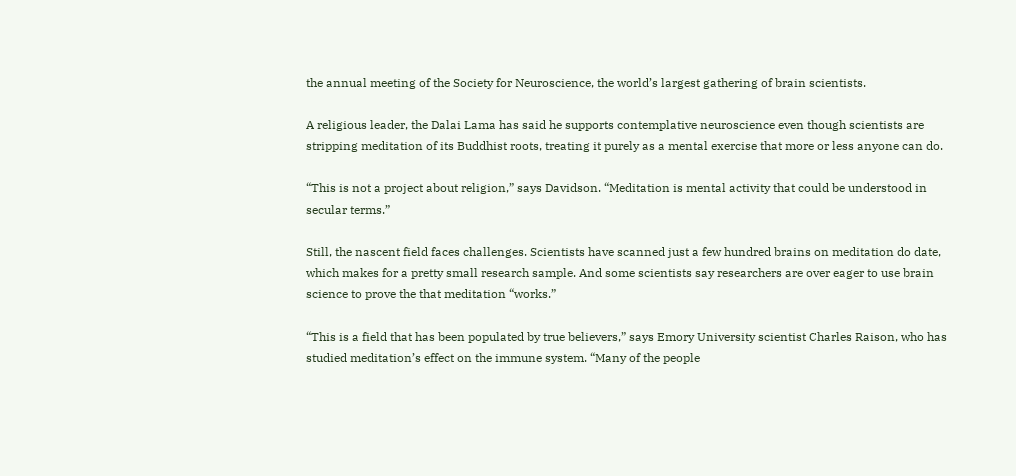the annual meeting of the Society for Neuroscience, the world’s largest gathering of brain scientists.

A religious leader, the Dalai Lama has said he supports contemplative neuroscience even though scientists are stripping meditation of its Buddhist roots, treating it purely as a mental exercise that more or less anyone can do.

“This is not a project about religion,” says Davidson. “Meditation is mental activity that could be understood in secular terms.”

Still, the nascent field faces challenges. Scientists have scanned just a few hundred brains on meditation do date, which makes for a pretty small research sample. And some scientists say researchers are over eager to use brain science to prove the that meditation “works.”

“This is a field that has been populated by true believers,” says Emory University scientist Charles Raison, who has studied meditation’s effect on the immune system. “Many of the people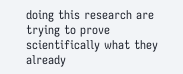doing this research are trying to prove scientifically what they already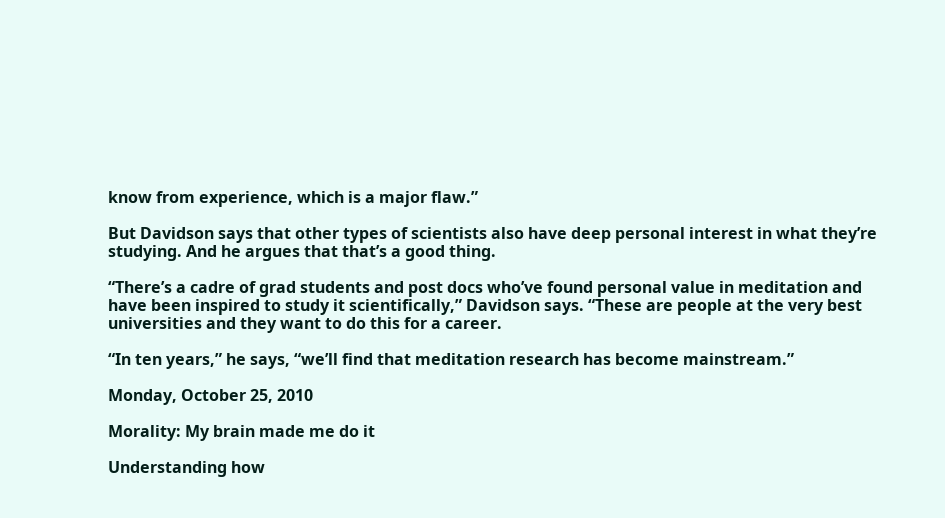know from experience, which is a major flaw.”

But Davidson says that other types of scientists also have deep personal interest in what they’re studying. And he argues that that’s a good thing.

“There’s a cadre of grad students and post docs who’ve found personal value in meditation and have been inspired to study it scientifically,” Davidson says. “These are people at the very best universities and they want to do this for a career.

“In ten years,” he says, “we’ll find that meditation research has become mainstream.”

Monday, October 25, 2010

Morality: My brain made me do it

Understanding how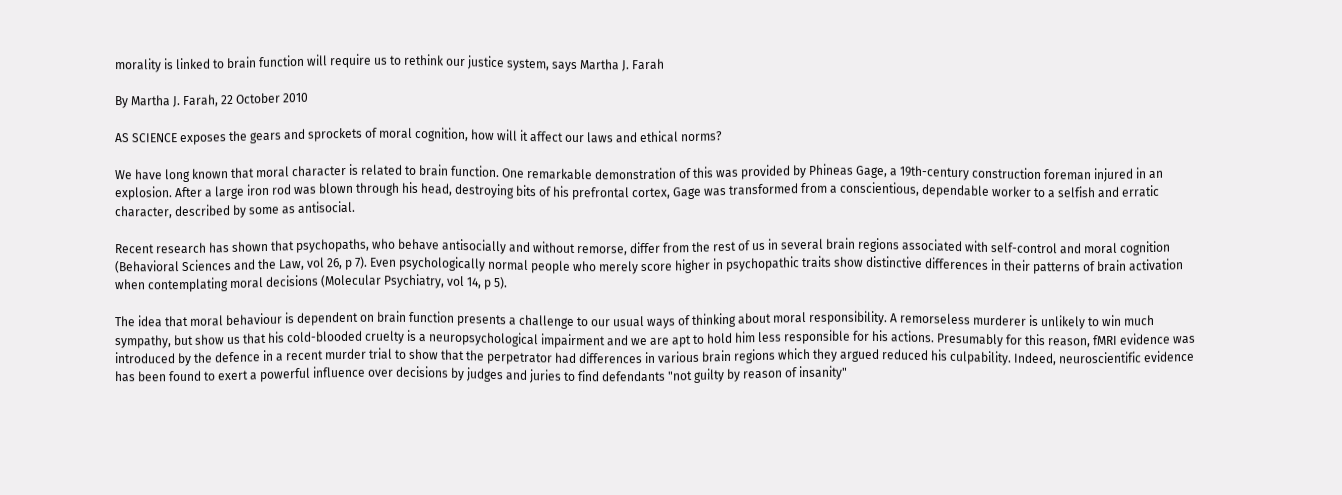morality is linked to brain function will require us to rethink our justice system, says Martha J. Farah

By Martha J. Farah, 22 October 2010

AS SCIENCE exposes the gears and sprockets of moral cognition, how will it affect our laws and ethical norms?

We have long known that moral character is related to brain function. One remarkable demonstration of this was provided by Phineas Gage, a 19th-century construction foreman injured in an explosion. After a large iron rod was blown through his head, destroying bits of his prefrontal cortex, Gage was transformed from a conscientious, dependable worker to a selfish and erratic character, described by some as antisocial.

Recent research has shown that psychopaths, who behave antisocially and without remorse, differ from the rest of us in several brain regions associated with self-control and moral cognition (Behavioral Sciences and the Law, vol 26, p 7). Even psychologically normal people who merely score higher in psychopathic traits show distinctive differences in their patterns of brain activation when contemplating moral decisions (Molecular Psychiatry, vol 14, p 5).

The idea that moral behaviour is dependent on brain function presents a challenge to our usual ways of thinking about moral responsibility. A remorseless murderer is unlikely to win much sympathy, but show us that his cold-blooded cruelty is a neuropsychological impairment and we are apt to hold him less responsible for his actions. Presumably for this reason, fMRI evidence was introduced by the defence in a recent murder trial to show that the perpetrator had differences in various brain regions which they argued reduced his culpability. Indeed, neuroscientific evidence has been found to exert a powerful influence over decisions by judges and juries to find defendants "not guilty by reason of insanity"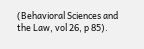(Behavioral Sciences and the Law, vol 26, p 85).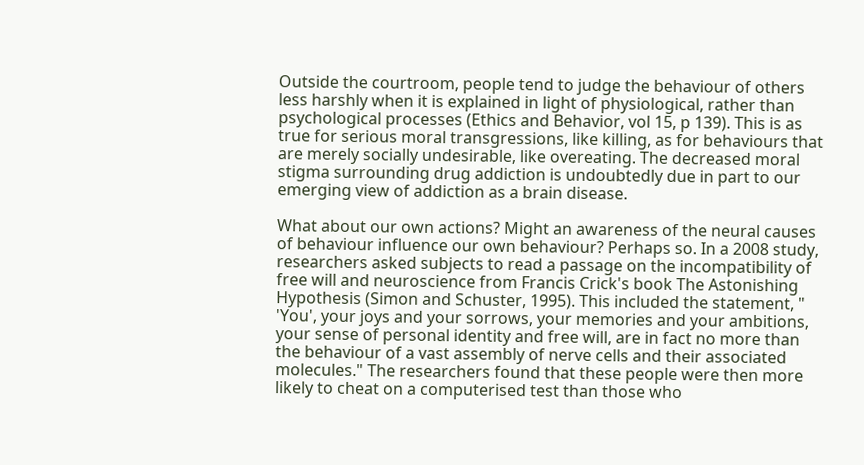Outside the courtroom, people tend to judge the behaviour of others less harshly when it is explained in light of physiological, rather than psychological processes (Ethics and Behavior, vol 15, p 139). This is as true for serious moral transgressions, like killing, as for behaviours that are merely socially undesirable, like overeating. The decreased moral stigma surrounding drug addiction is undoubtedly due in part to our emerging view of addiction as a brain disease.

What about our own actions? Might an awareness of the neural causes of behaviour influence our own behaviour? Perhaps so. In a 2008 study, researchers asked subjects to read a passage on the incompatibility of free will and neuroscience from Francis Crick's book The Astonishing Hypothesis (Simon and Schuster, 1995). This included the statement, " 'You', your joys and your sorrows, your memories and your ambitions, your sense of personal identity and free will, are in fact no more than the behaviour of a vast assembly of nerve cells and their associated molecules." The researchers found that these people were then more likely to cheat on a computerised test than those who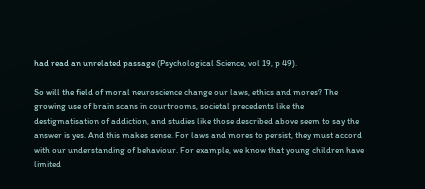had read an unrelated passage (Psychological Science, vol 19, p 49).

So will the field of moral neuroscience change our laws, ethics and mores? The growing use of brain scans in courtrooms, societal precedents like the destigmatisation of addiction, and studies like those described above seem to say the answer is yes. And this makes sense. For laws and mores to persist, they must accord with our understanding of behaviour. For example, we know that young children have limited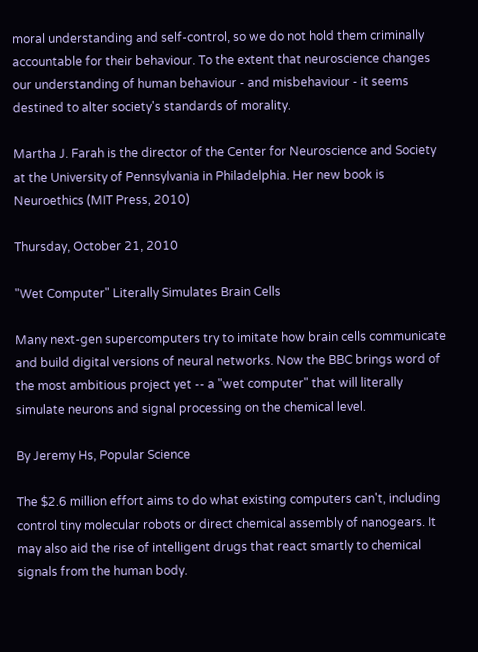moral understanding and self-control, so we do not hold them criminally accountable for their behaviour. To the extent that neuroscience changes our understanding of human behaviour - and misbehaviour - it seems destined to alter society's standards of morality.

Martha J. Farah is the director of the Center for Neuroscience and Society at the University of Pennsylvania in Philadelphia. Her new book is Neuroethics (MIT Press, 2010)

Thursday, October 21, 2010

"Wet Computer" Literally Simulates Brain Cells

Many next-gen supercomputers try to imitate how brain cells communicate and build digital versions of neural networks. Now the BBC brings word of the most ambitious project yet -- a "wet computer" that will literally simulate neurons and signal processing on the chemical level.

By Jeremy Hs, Popular Science

The $2.6 million effort aims to do what existing computers can't, including control tiny molecular robots or direct chemical assembly of nanogears. It may also aid the rise of intelligent drugs that react smartly to chemical signals from the human body.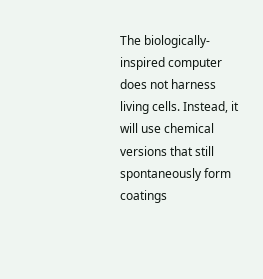The biologically-inspired computer does not harness living cells. Instead, it will use chemical versions that still spontaneously form coatings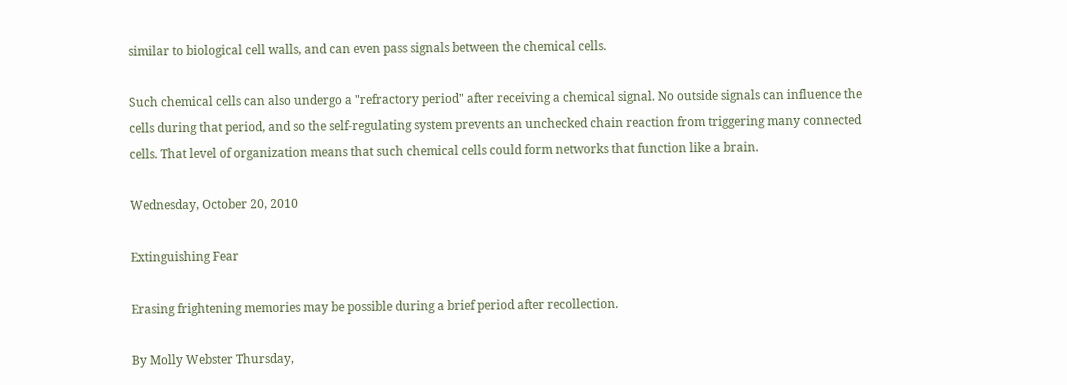similar to biological cell walls, and can even pass signals between the chemical cells.

Such chemical cells can also undergo a "refractory period" after receiving a chemical signal. No outside signals can influence the cells during that period, and so the self-regulating system prevents an unchecked chain reaction from triggering many connected cells. That level of organization means that such chemical cells could form networks that function like a brain.

Wednesday, October 20, 2010

Extinguishing Fear

Erasing frightening memories may be possible during a brief period after recollection.

By Molly Webster Thursday,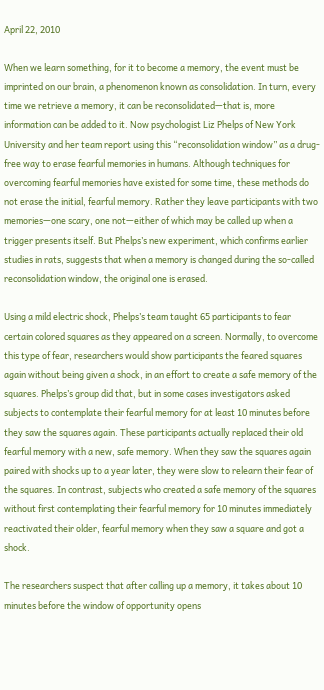April 22, 2010

When we learn something, for it to become a memory, the event must be imprinted on our brain, a phenomenon known as consolidation. In turn, every time we retrieve a memory, it can be reconsolidated—that is, more information can be added to it. Now psychologist Liz Phelps of New York University and her team report using this “reconsolidation window” as a drug-free way to erase fearful memories in humans. Although techniques for overcoming fearful memories have existed for some time, these methods do not erase the initial, fearful memory. Rather they leave participants with two memories—one scary, one not—either of which may be called up when a trigger presents itself. But Phelps’s new experiment, which confirms earlier studies in rats, suggests that when a memory is changed during the so-called reconsolidation window, the original one is erased.

Using a mild electric shock, Phelps’s team taught 65 participants to fear certain colored squares as they appeared on a screen. Normally, to overcome this type of fear, researchers would show participants the feared squares again without being given a shock, in an effort to create a safe memory of the squares. Phelps’s group did that, but in some cases investigators asked subjects to contemplate their fearful memory for at least 10 minutes before they saw the squares again. These participants actually replaced their old fearful memory with a new, safe memory. When they saw the squares again paired with shocks up to a year later, they were slow to relearn their fear of the squares. In contrast, subjects who created a safe memory of the squares without first contemplating their fearful memory for 10 minutes immediately reactivated their older, fearful memory when they saw a square and got a shock.

The researchers suspect that after calling up a memory, it takes about 10 minutes before the window of opportunity opens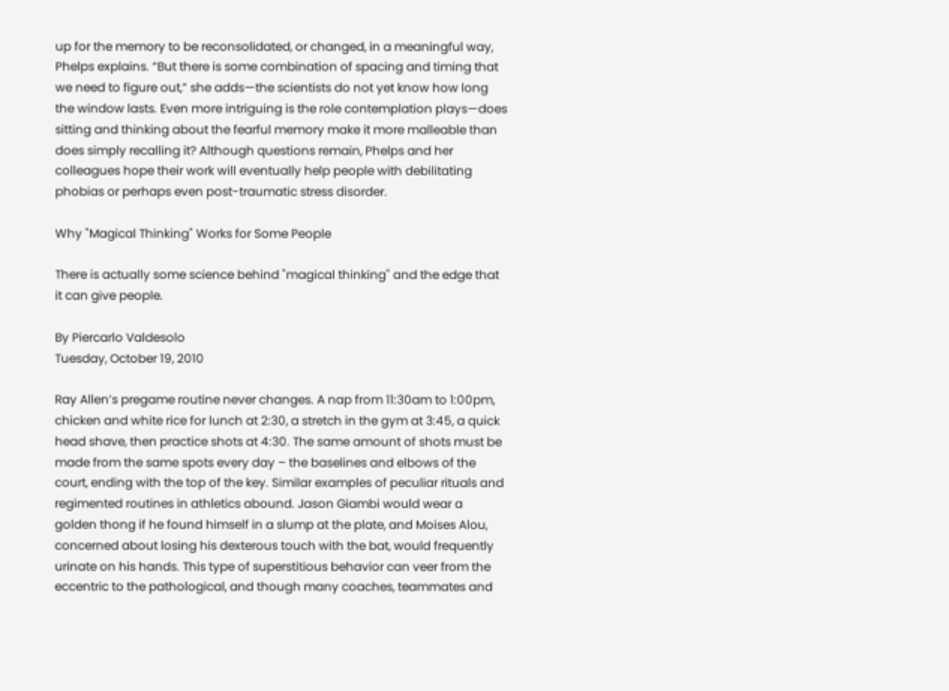up for the memory to be reconsolidated, or changed, in a meaningful way, Phelps explains. “But there is some combination of spacing and timing that we need to figure out,” she adds—the scientists do not yet know how long the window lasts. Even more intriguing is the role contemplation plays—does sitting and thinking about the fearful memory make it more malleable than does simply recalling it? Although questions remain, Phelps and her colleagues hope their work will eventually help people with debilitating phobias or perhaps even post-traumatic stress disorder.

Why "Magical Thinking" Works for Some People

There is actually some science behind "magical thinking" and the edge that it can give people.

By Piercarlo Valdesolo
Tuesday, October 19, 2010

Ray Allen’s pregame routine never changes. A nap from 11:30am to 1:00pm, chicken and white rice for lunch at 2:30, a stretch in the gym at 3:45, a quick head shave, then practice shots at 4:30. The same amount of shots must be made from the same spots every day – the baselines and elbows of the court, ending with the top of the key. Similar examples of peculiar rituals and regimented routines in athletics abound. Jason Giambi would wear a golden thong if he found himself in a slump at the plate, and Moises Alou, concerned about losing his dexterous touch with the bat, would frequently urinate on his hands. This type of superstitious behavior can veer from the eccentric to the pathological, and though many coaches, teammates and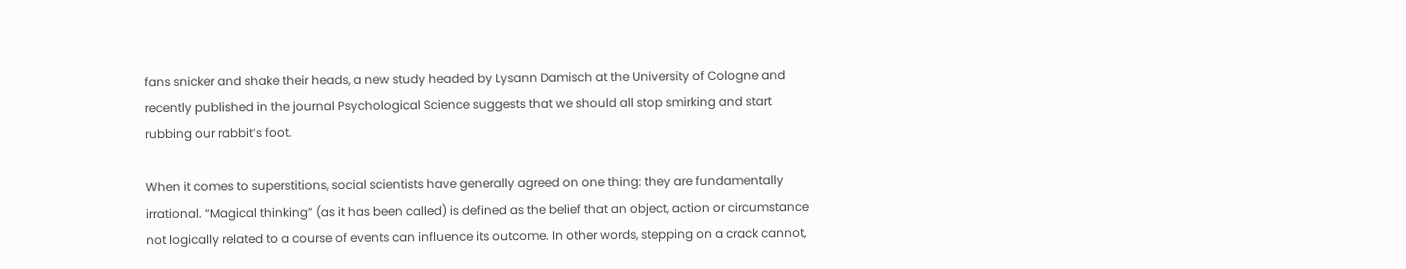fans snicker and shake their heads, a new study headed by Lysann Damisch at the University of Cologne and recently published in the journal Psychological Science suggests that we should all stop smirking and start rubbing our rabbit’s foot.

When it comes to superstitions, social scientists have generally agreed on one thing: they are fundamentally irrational. “Magical thinking” (as it has been called) is defined as the belief that an object, action or circumstance not logically related to a course of events can influence its outcome. In other words, stepping on a crack cannot,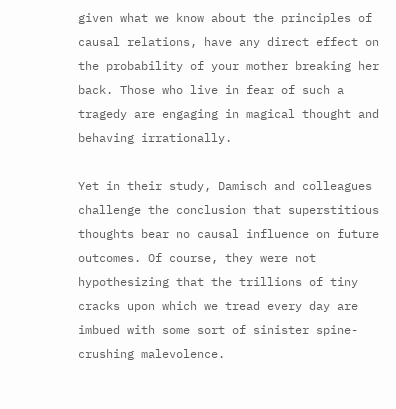given what we know about the principles of causal relations, have any direct effect on the probability of your mother breaking her back. Those who live in fear of such a tragedy are engaging in magical thought and behaving irrationally.

Yet in their study, Damisch and colleagues challenge the conclusion that superstitious thoughts bear no causal influence on future outcomes. Of course, they were not hypothesizing that the trillions of tiny cracks upon which we tread every day are imbued with some sort of sinister spine-crushing malevolence.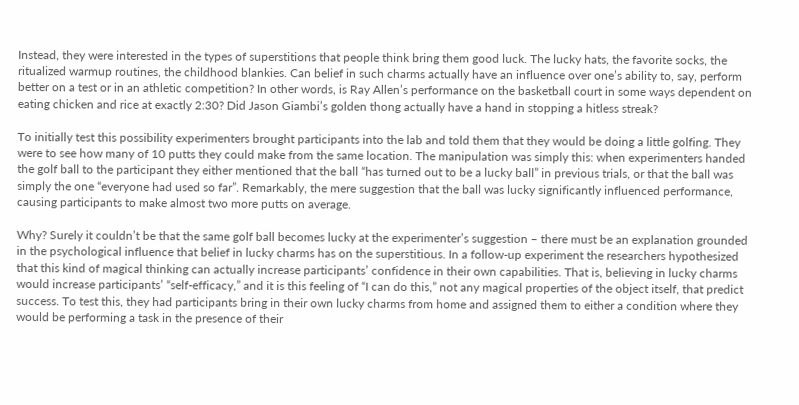Instead, they were interested in the types of superstitions that people think bring them good luck. The lucky hats, the favorite socks, the ritualized warmup routines, the childhood blankies. Can belief in such charms actually have an influence over one’s ability to, say, perform better on a test or in an athletic competition? In other words, is Ray Allen’s performance on the basketball court in some ways dependent on eating chicken and rice at exactly 2:30? Did Jason Giambi’s golden thong actually have a hand in stopping a hitless streak?

To initially test this possibility experimenters brought participants into the lab and told them that they would be doing a little golfing. They were to see how many of 10 putts they could make from the same location. The manipulation was simply this: when experimenters handed the golf ball to the participant they either mentioned that the ball “has turned out to be a lucky ball” in previous trials, or that the ball was simply the one “everyone had used so far”. Remarkably, the mere suggestion that the ball was lucky significantly influenced performance, causing participants to make almost two more putts on average.

Why? Surely it couldn’t be that the same golf ball becomes lucky at the experimenter’s suggestion – there must be an explanation grounded in the psychological influence that belief in lucky charms has on the superstitious. In a follow-up experiment the researchers hypothesized that this kind of magical thinking can actually increase participants’ confidence in their own capabilities. That is, believing in lucky charms would increase participants’ “self-efficacy,” and it is this feeling of “I can do this,” not any magical properties of the object itself, that predict success. To test this, they had participants bring in their own lucky charms from home and assigned them to either a condition where they would be performing a task in the presence of their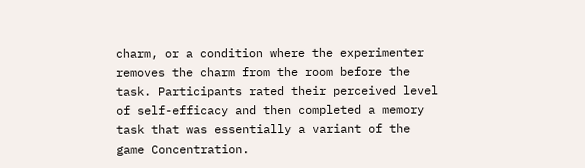charm, or a condition where the experimenter removes the charm from the room before the task. Participants rated their perceived level of self-efficacy and then completed a memory task that was essentially a variant of the game Concentration.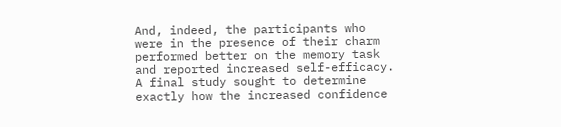And, indeed, the participants who were in the presence of their charm performed better on the memory task and reported increased self-efficacy. A final study sought to determine exactly how the increased confidence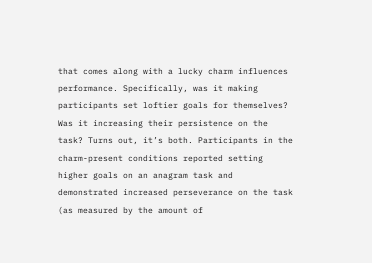that comes along with a lucky charm influences performance. Specifically, was it making participants set loftier goals for themselves? Was it increasing their persistence on the task? Turns out, it’s both. Participants in the charm-present conditions reported setting higher goals on an anagram task and demonstrated increased perseverance on the task (as measured by the amount of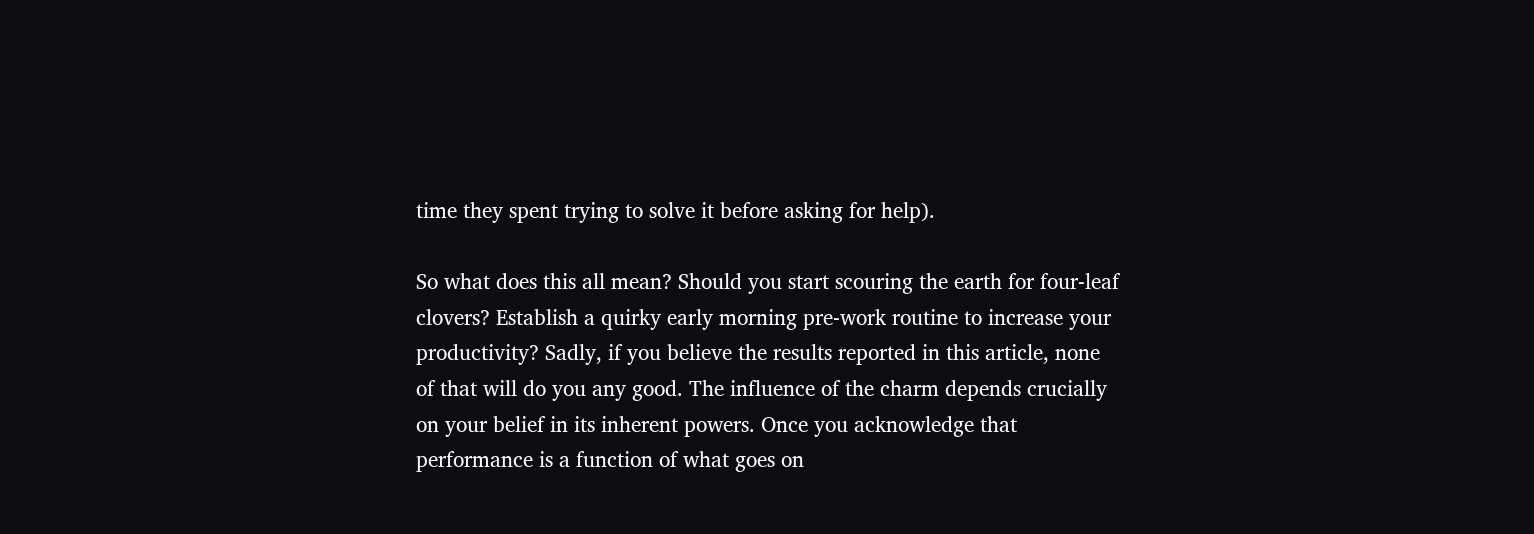time they spent trying to solve it before asking for help).

So what does this all mean? Should you start scouring the earth for four-leaf clovers? Establish a quirky early morning pre-work routine to increase your productivity? Sadly, if you believe the results reported in this article, none of that will do you any good. The influence of the charm depends crucially on your belief in its inherent powers. Once you acknowledge that performance is a function of what goes on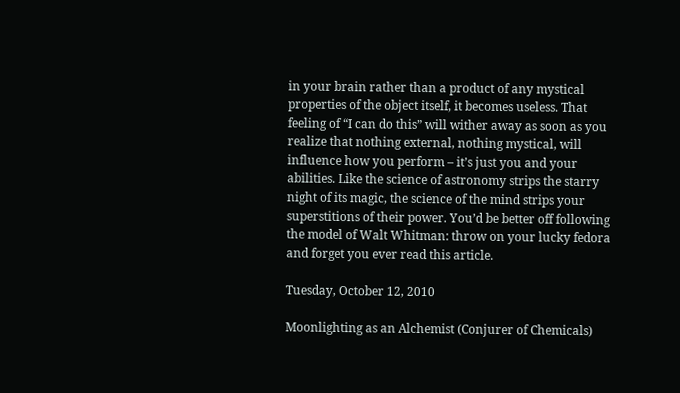in your brain rather than a product of any mystical properties of the object itself, it becomes useless. That feeling of “I can do this” will wither away as soon as you realize that nothing external, nothing mystical, will influence how you perform – it’s just you and your abilities. Like the science of astronomy strips the starry night of its magic, the science of the mind strips your superstitions of their power. You’d be better off following the model of Walt Whitman: throw on your lucky fedora and forget you ever read this article.

Tuesday, October 12, 2010

Moonlighting as an Alchemist (Conjurer of Chemicals)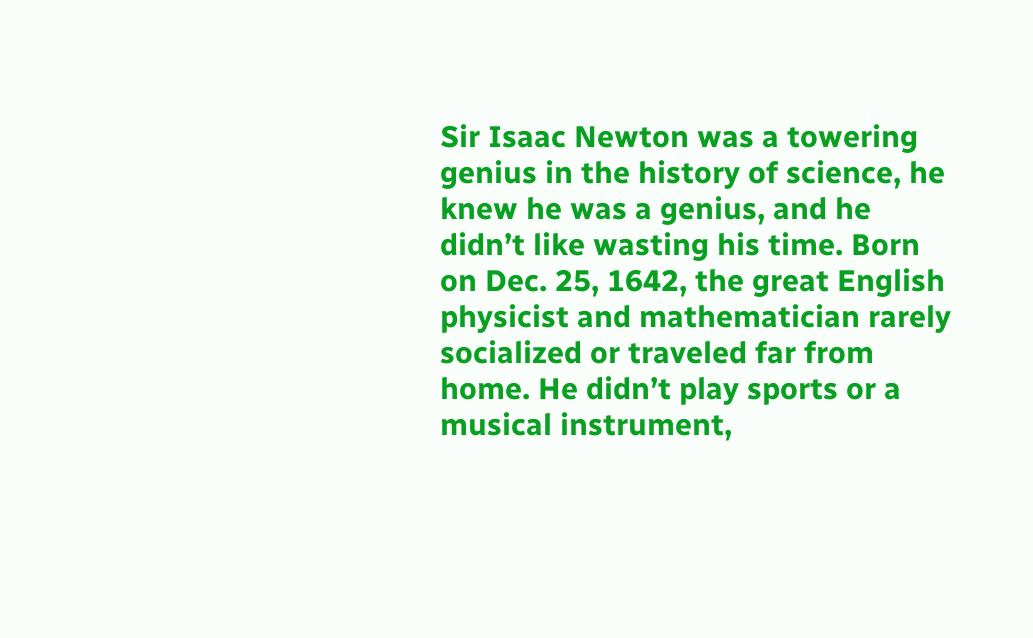Sir Isaac Newton was a towering genius in the history of science, he knew he was a genius, and he didn’t like wasting his time. Born on Dec. 25, 1642, the great English physicist and mathematician rarely socialized or traveled far from home. He didn’t play sports or a musical instrument,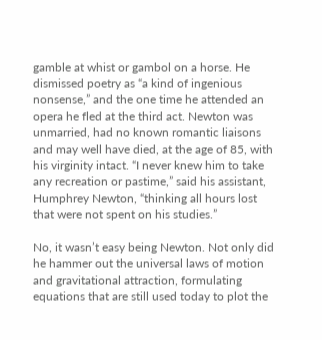gamble at whist or gambol on a horse. He dismissed poetry as “a kind of ingenious nonsense,” and the one time he attended an opera he fled at the third act. Newton was unmarried, had no known romantic liaisons and may well have died, at the age of 85, with his virginity intact. “I never knew him to take any recreation or pastime,” said his assistant, Humphrey Newton, “thinking all hours lost that were not spent on his studies.”

No, it wasn’t easy being Newton. Not only did he hammer out the universal laws of motion and gravitational attraction, formulating equations that are still used today to plot the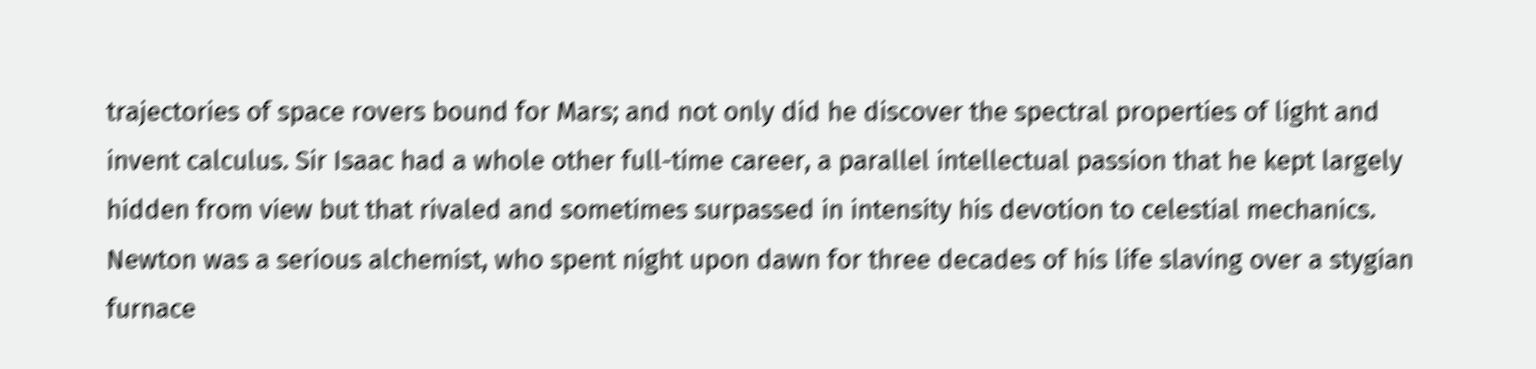trajectories of space rovers bound for Mars; and not only did he discover the spectral properties of light and invent calculus. Sir Isaac had a whole other full-time career, a parallel intellectual passion that he kept largely hidden from view but that rivaled and sometimes surpassed in intensity his devotion to celestial mechanics. Newton was a serious alchemist, who spent night upon dawn for three decades of his life slaving over a stygian furnace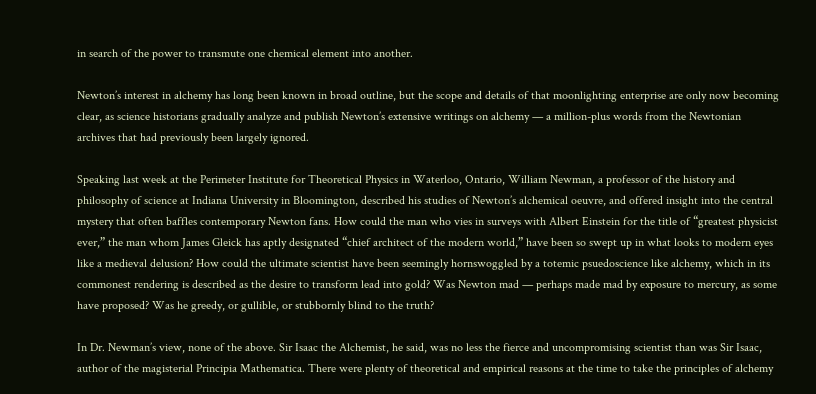in search of the power to transmute one chemical element into another.

Newton’s interest in alchemy has long been known in broad outline, but the scope and details of that moonlighting enterprise are only now becoming clear, as science historians gradually analyze and publish Newton’s extensive writings on alchemy — a million-plus words from the Newtonian archives that had previously been largely ignored.

Speaking last week at the Perimeter Institute for Theoretical Physics in Waterloo, Ontario, William Newman, a professor of the history and philosophy of science at Indiana University in Bloomington, described his studies of Newton’s alchemical oeuvre, and offered insight into the central mystery that often baffles contemporary Newton fans. How could the man who vies in surveys with Albert Einstein for the title of “greatest physicist ever,” the man whom James Gleick has aptly designated “chief architect of the modern world,” have been so swept up in what looks to modern eyes like a medieval delusion? How could the ultimate scientist have been seemingly hornswoggled by a totemic psuedoscience like alchemy, which in its commonest rendering is described as the desire to transform lead into gold? Was Newton mad — perhaps made mad by exposure to mercury, as some have proposed? Was he greedy, or gullible, or stubbornly blind to the truth?

In Dr. Newman’s view, none of the above. Sir Isaac the Alchemist, he said, was no less the fierce and uncompromising scientist than was Sir Isaac, author of the magisterial Principia Mathematica. There were plenty of theoretical and empirical reasons at the time to take the principles of alchemy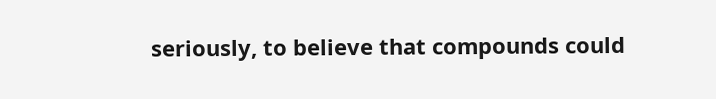seriously, to believe that compounds could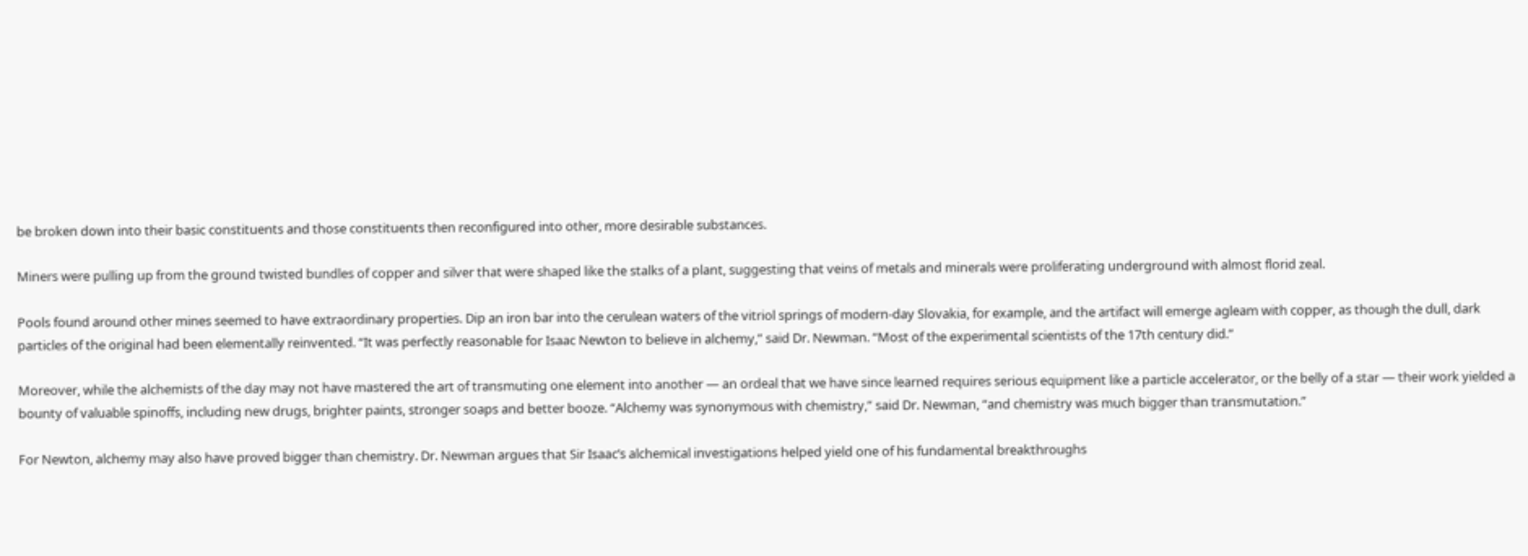be broken down into their basic constituents and those constituents then reconfigured into other, more desirable substances.

Miners were pulling up from the ground twisted bundles of copper and silver that were shaped like the stalks of a plant, suggesting that veins of metals and minerals were proliferating underground with almost florid zeal.

Pools found around other mines seemed to have extraordinary properties. Dip an iron bar into the cerulean waters of the vitriol springs of modern-day Slovakia, for example, and the artifact will emerge agleam with copper, as though the dull, dark particles of the original had been elementally reinvented. “It was perfectly reasonable for Isaac Newton to believe in alchemy,” said Dr. Newman. “Most of the experimental scientists of the 17th century did.”

Moreover, while the alchemists of the day may not have mastered the art of transmuting one element into another — an ordeal that we have since learned requires serious equipment like a particle accelerator, or the belly of a star — their work yielded a bounty of valuable spinoffs, including new drugs, brighter paints, stronger soaps and better booze. “Alchemy was synonymous with chemistry,” said Dr. Newman, “and chemistry was much bigger than transmutation.”

For Newton, alchemy may also have proved bigger than chemistry. Dr. Newman argues that Sir Isaac’s alchemical investigations helped yield one of his fundamental breakthroughs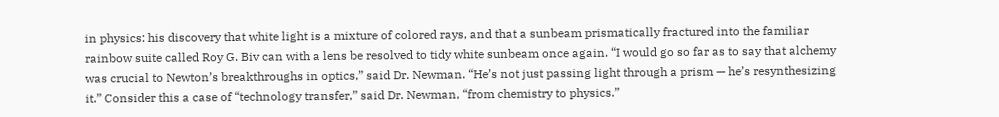in physics: his discovery that white light is a mixture of colored rays, and that a sunbeam prismatically fractured into the familiar rainbow suite called Roy G. Biv can with a lens be resolved to tidy white sunbeam once again. “I would go so far as to say that alchemy was crucial to Newton’s breakthroughs in optics,” said Dr. Newman. “He’s not just passing light through a prism — he’s resynthesizing it.” Consider this a case of “technology transfer,” said Dr. Newman, “from chemistry to physics.”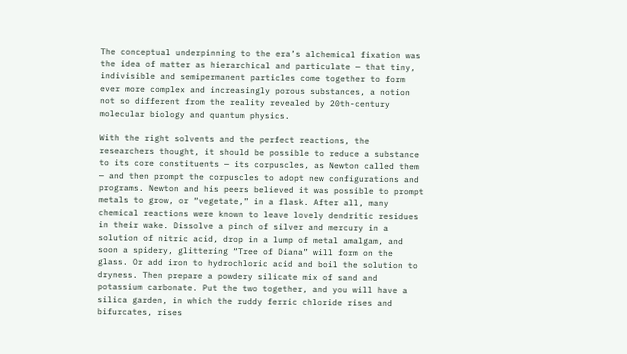The conceptual underpinning to the era’s alchemical fixation was the idea of matter as hierarchical and particulate — that tiny, indivisible and semipermanent particles come together to form ever more complex and increasingly porous substances, a notion not so different from the reality revealed by 20th-century molecular biology and quantum physics.

With the right solvents and the perfect reactions, the researchers thought, it should be possible to reduce a substance to its core constituents — its corpuscles, as Newton called them — and then prompt the corpuscles to adopt new configurations and programs. Newton and his peers believed it was possible to prompt metals to grow, or “vegetate,” in a flask. After all, many chemical reactions were known to leave lovely dendritic residues in their wake. Dissolve a pinch of silver and mercury in a solution of nitric acid, drop in a lump of metal amalgam, and soon a spidery, glittering “Tree of Diana” will form on the glass. Or add iron to hydrochloric acid and boil the solution to dryness. Then prepare a powdery silicate mix of sand and potassium carbonate. Put the two together, and you will have a silica garden, in which the ruddy ferric chloride rises and bifurcates, rises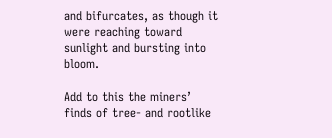and bifurcates, as though it were reaching toward sunlight and bursting into bloom.

Add to this the miners’ finds of tree- and rootlike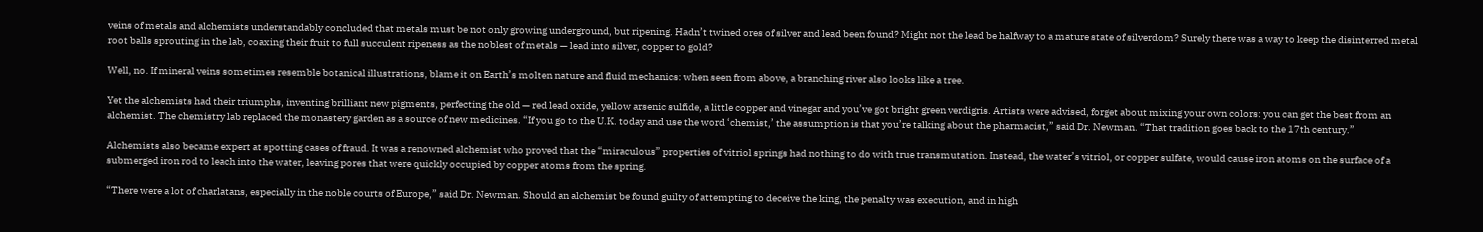veins of metals and alchemists understandably concluded that metals must be not only growing underground, but ripening. Hadn’t twined ores of silver and lead been found? Might not the lead be halfway to a mature state of silverdom? Surely there was a way to keep the disinterred metal root balls sprouting in the lab, coaxing their fruit to full succulent ripeness as the noblest of metals — lead into silver, copper to gold?

Well, no. If mineral veins sometimes resemble botanical illustrations, blame it on Earth’s molten nature and fluid mechanics: when seen from above, a branching river also looks like a tree.

Yet the alchemists had their triumphs, inventing brilliant new pigments, perfecting the old — red lead oxide, yellow arsenic sulfide, a little copper and vinegar and you’ve got bright green verdigris. Artists were advised, forget about mixing your own colors: you can get the best from an alchemist. The chemistry lab replaced the monastery garden as a source of new medicines. “If you go to the U.K. today and use the word ‘chemist,’ the assumption is that you’re talking about the pharmacist,” said Dr. Newman. “That tradition goes back to the 17th century.”

Alchemists also became expert at spotting cases of fraud. It was a renowned alchemist who proved that the “miraculous” properties of vitriol springs had nothing to do with true transmutation. Instead, the water’s vitriol, or copper sulfate, would cause iron atoms on the surface of a submerged iron rod to leach into the water, leaving pores that were quickly occupied by copper atoms from the spring.

“There were a lot of charlatans, especially in the noble courts of Europe,” said Dr. Newman. Should an alchemist be found guilty of attempting to deceive the king, the penalty was execution, and in high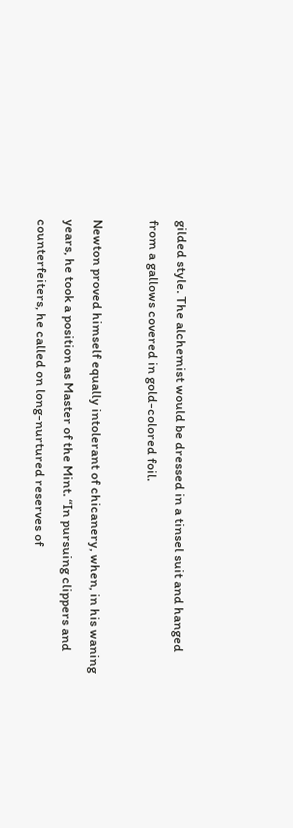gilded style. The alchemist would be dressed in a tinsel suit and hanged from a gallows covered in gold-colored foil.

Newton proved himself equally intolerant of chicanery, when, in his waning years, he took a position as Master of the Mint. “In pursuing clippers and counterfeiters, he called on long-nurtured reserves of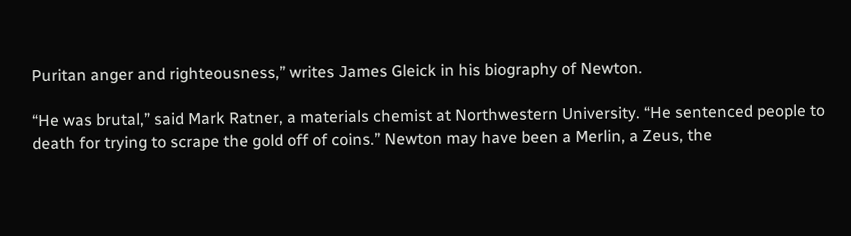Puritan anger and righteousness,” writes James Gleick in his biography of Newton.

“He was brutal,” said Mark Ratner, a materials chemist at Northwestern University. “He sentenced people to death for trying to scrape the gold off of coins.” Newton may have been a Merlin, a Zeus, the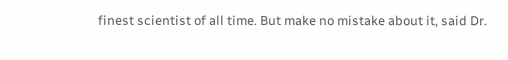finest scientist of all time. But make no mistake about it, said Dr.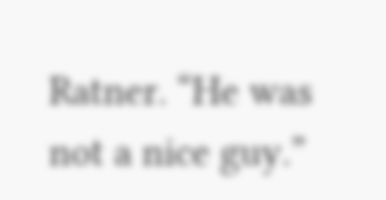Ratner. “He was not a nice guy.”